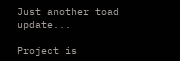Just another toad update...

Project is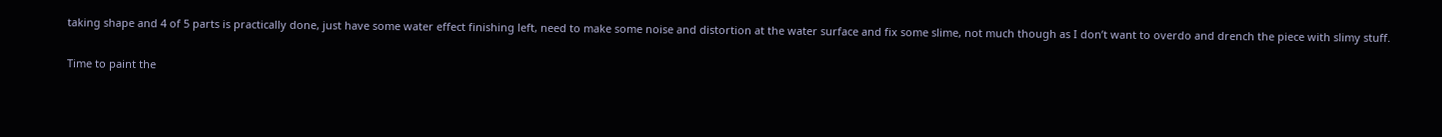taking shape and 4 of 5 parts is practically done, just have some water effect finishing left, need to make some noise and distortion at the water surface and fix some slime, not much though as I don’t want to overdo and drench the piece with slimy stuff.

Time to paint the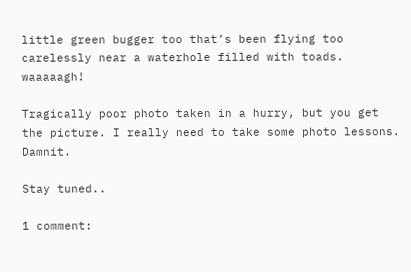little green bugger too that’s been flying too carelessly near a waterhole filled with toads. waaaaagh!

Tragically poor photo taken in a hurry, but you get the picture. I really need to take some photo lessons. Damnit.

Stay tuned..

1 comment: